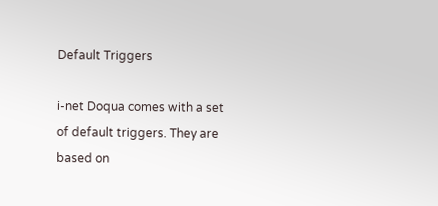Default Triggers

i-net Doqua comes with a set of default triggers. They are based on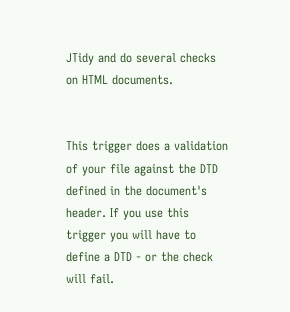JTidy and do several checks on HTML documents.


This trigger does a validation of your file against the DTD defined in the document's header. If you use this trigger you will have to define a DTD - or the check will fail.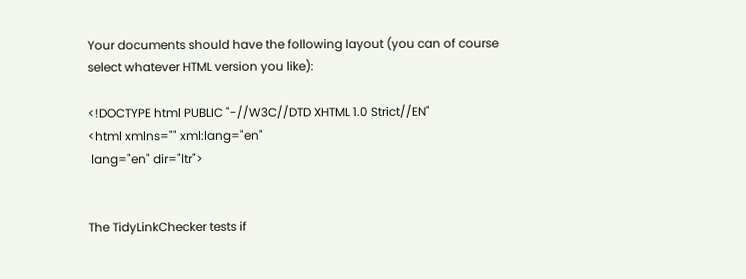Your documents should have the following layout (you can of course select whatever HTML version you like):

<!DOCTYPE html PUBLIC "-//W3C//DTD XHTML 1.0 Strict//EN"
<html xmlns="" xml:lang="en"
 lang="en" dir="ltr">


The TidyLinkChecker tests if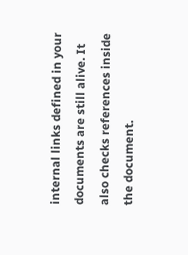internal links defined in your documents are still alive. It also checks references inside the document.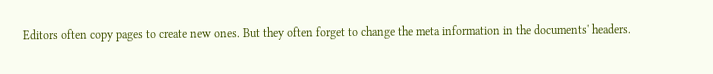Editors often copy pages to create new ones. But they often forget to change the meta information in the documents' headers.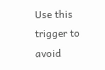Use this trigger to avoid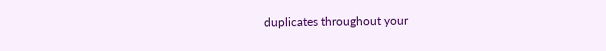duplicates throughout your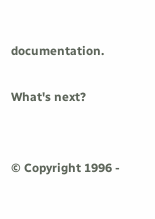documentation.

What's next?


© Copyright 1996 -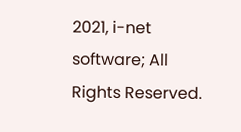2021, i-net software; All Rights Reserved.